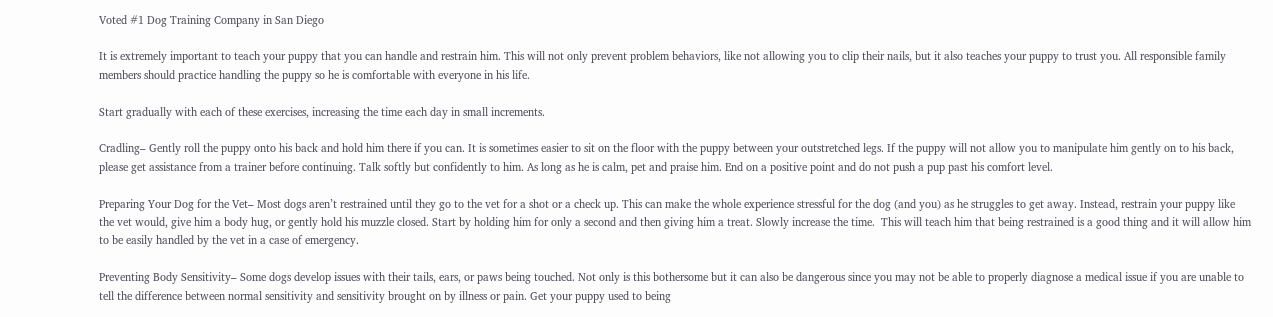Voted #1 Dog Training Company in San Diego

It is extremely important to teach your puppy that you can handle and restrain him. This will not only prevent problem behaviors, like not allowing you to clip their nails, but it also teaches your puppy to trust you. All responsible family members should practice handling the puppy so he is comfortable with everyone in his life.

Start gradually with each of these exercises, increasing the time each day in small increments.

Cradling– Gently roll the puppy onto his back and hold him there if you can. It is sometimes easier to sit on the floor with the puppy between your outstretched legs. If the puppy will not allow you to manipulate him gently on to his back, please get assistance from a trainer before continuing. Talk softly but confidently to him. As long as he is calm, pet and praise him. End on a positive point and do not push a pup past his comfort level.

Preparing Your Dog for the Vet– Most dogs aren’t restrained until they go to the vet for a shot or a check up. This can make the whole experience stressful for the dog (and you) as he struggles to get away. Instead, restrain your puppy like the vet would, give him a body hug, or gently hold his muzzle closed. Start by holding him for only a second and then giving him a treat. Slowly increase the time.  This will teach him that being restrained is a good thing and it will allow him to be easily handled by the vet in a case of emergency.

Preventing Body Sensitivity– Some dogs develop issues with their tails, ears, or paws being touched. Not only is this bothersome but it can also be dangerous since you may not be able to properly diagnose a medical issue if you are unable to tell the difference between normal sensitivity and sensitivity brought on by illness or pain. Get your puppy used to being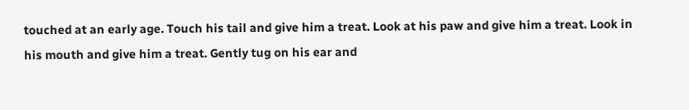touched at an early age. Touch his tail and give him a treat. Look at his paw and give him a treat. Look in his mouth and give him a treat. Gently tug on his ear and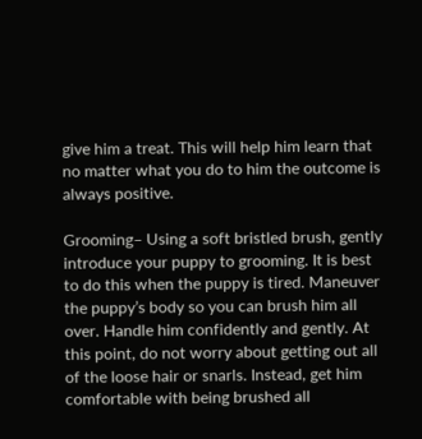give him a treat. This will help him learn that no matter what you do to him the outcome is always positive.

Grooming– Using a soft bristled brush, gently introduce your puppy to grooming. It is best to do this when the puppy is tired. Maneuver the puppy’s body so you can brush him all over. Handle him confidently and gently. At this point, do not worry about getting out all of the loose hair or snarls. Instead, get him comfortable with being brushed all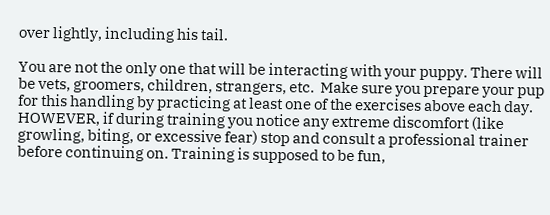over lightly, including his tail.

You are not the only one that will be interacting with your puppy. There will be vets, groomers, children, strangers, etc.  Make sure you prepare your pup for this handling by practicing at least one of the exercises above each day.  HOWEVER, if during training you notice any extreme discomfort (like growling, biting, or excessive fear) stop and consult a professional trainer before continuing on. Training is supposed to be fun,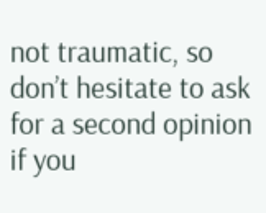not traumatic, so don’t hesitate to ask for a second opinion if you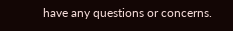have any questions or concerns.